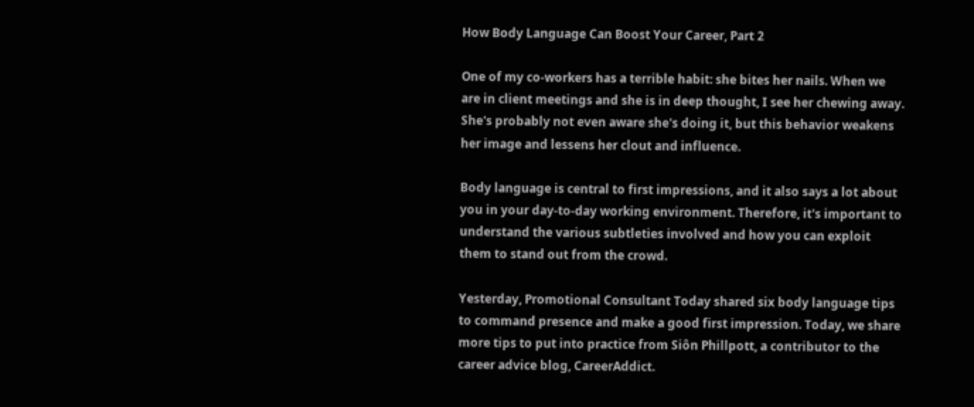How Body Language Can Boost Your Career, Part 2

One of my co-workers has a terrible habit: she bites her nails. When we are in client meetings and she is in deep thought, I see her chewing away. She's probably not even aware she's doing it, but this behavior weakens her image and lessens her clout and influence.

Body language is central to first impressions, and it also says a lot about you in your day-to-day working environment. Therefore, it's important to understand the various subtleties involved and how you can exploit them to stand out from the crowd.

Yesterday, Promotional Consultant Today shared six body language tips to command presence and make a good first impression. Today, we share more tips to put into practice from Siôn Phillpott, a contributor to the career advice blog, CareerAddict.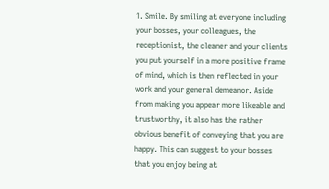1. Smile. By smiling at everyone including your bosses, your colleagues, the receptionist, the cleaner and your clients you put yourself in a more positive frame of mind, which is then reflected in your work and your general demeanor. Aside from making you appear more likeable and trustworthy, it also has the rather obvious benefit of conveying that you are happy. This can suggest to your bosses that you enjoy being at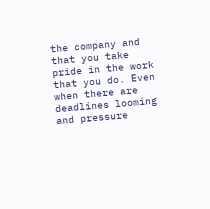the company and that you take pride in the work that you do. Even when there are deadlines looming and pressure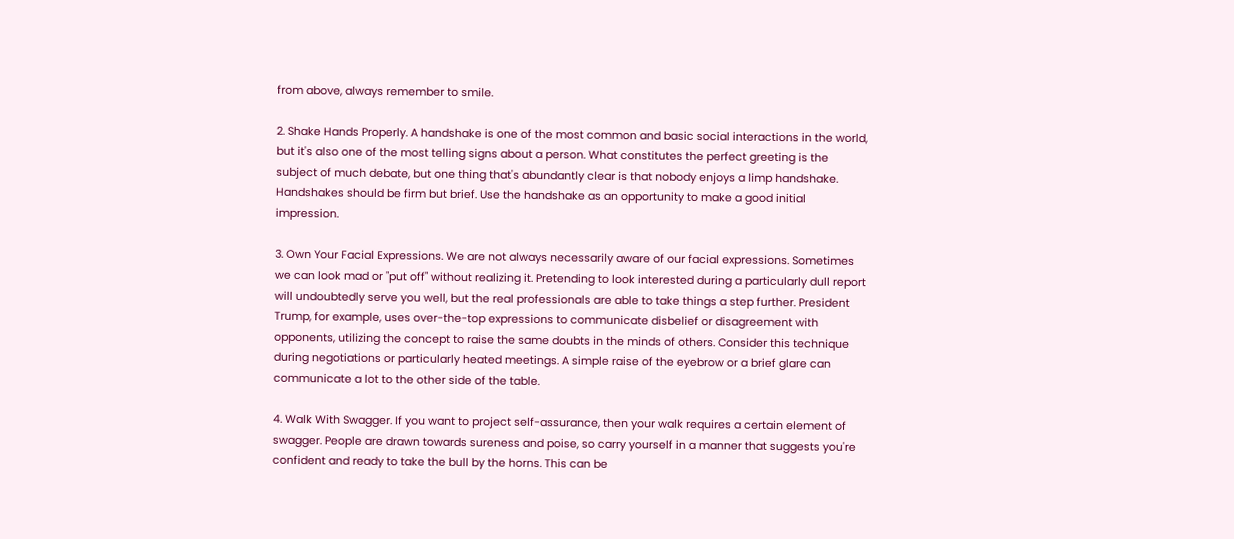from above, always remember to smile.

2. Shake Hands Properly. A handshake is one of the most common and basic social interactions in the world, but it's also one of the most telling signs about a person. What constitutes the perfect greeting is the subject of much debate, but one thing that's abundantly clear is that nobody enjoys a limp handshake. Handshakes should be firm but brief. Use the handshake as an opportunity to make a good initial impression.

3. Own Your Facial Expressions. We are not always necessarily aware of our facial expressions. Sometimes we can look mad or "put off" without realizing it. Pretending to look interested during a particularly dull report will undoubtedly serve you well, but the real professionals are able to take things a step further. President Trump, for example, uses over-the-top expressions to communicate disbelief or disagreement with opponents, utilizing the concept to raise the same doubts in the minds of others. Consider this technique during negotiations or particularly heated meetings. A simple raise of the eyebrow or a brief glare can communicate a lot to the other side of the table.

4. Walk With Swagger. If you want to project self-assurance, then your walk requires a certain element of swagger. People are drawn towards sureness and poise, so carry yourself in a manner that suggests you're confident and ready to take the bull by the horns. This can be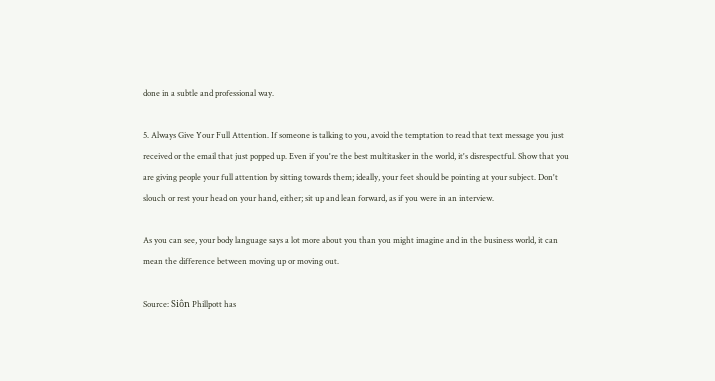done in a subtle and professional way.

5. Always Give Your Full Attention. If someone is talking to you, avoid the temptation to read that text message you just received or the email that just popped up. Even if you're the best multitasker in the world, it's disrespectful. Show that you are giving people your full attention by sitting towards them; ideally, your feet should be pointing at your subject. Don't slouch or rest your head on your hand, either; sit up and lean forward, as if you were in an interview.

As you can see, your body language says a lot more about you than you might imagine and in the business world, it can mean the difference between moving up or moving out.

Source: Siôn Phillpott has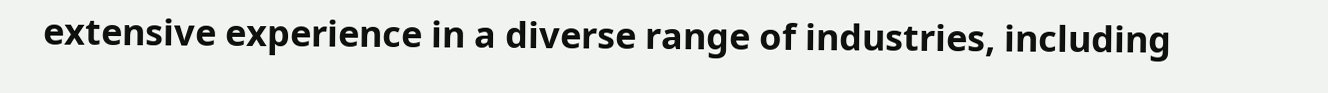extensive experience in a diverse range of industries, including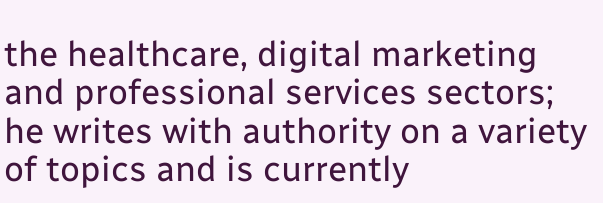the healthcare, digital marketing and professional services sectors; he writes with authority on a variety of topics and is currently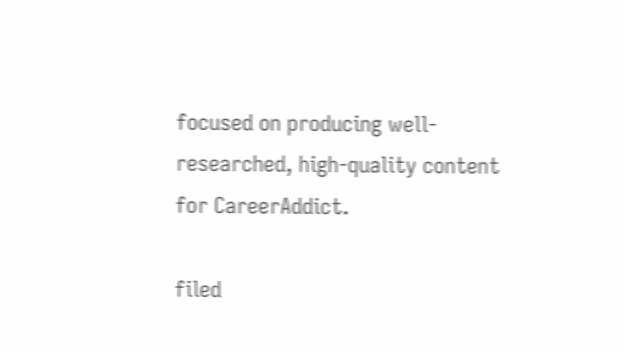focused on producing well-researched, high-quality content for CareerAddict.

filed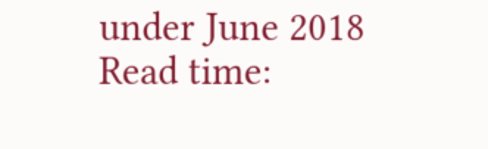under June 2018
Read time: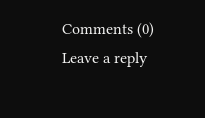Comments (0)
Leave a reply